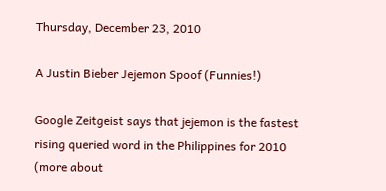Thursday, December 23, 2010

A Justin Bieber Jejemon Spoof (Funnies!)

Google Zeitgeist says that jejemon is the fastest rising queried word in the Philippines for 2010 (more about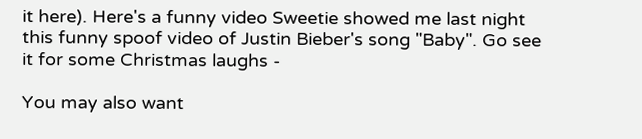it here). Here's a funny video Sweetie showed me last night this funny spoof video of Justin Bieber's song "Baby". Go see it for some Christmas laughs -

You may also want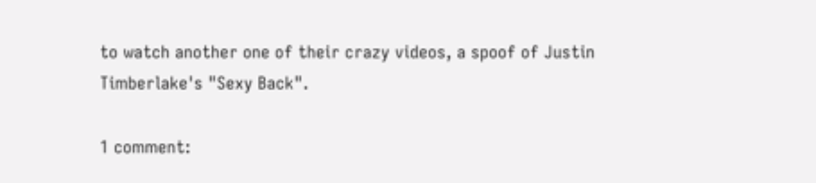to watch another one of their crazy videos, a spoof of Justin Timberlake's "Sexy Back".

1 comment: